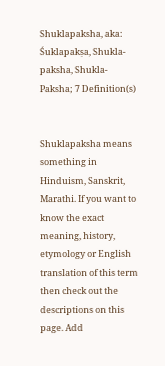Shuklapaksha, aka: Śuklapakṣa, Shukla-paksha, Shukla-Paksha; 7 Definition(s)


Shuklapaksha means something in Hinduism, Sanskrit, Marathi. If you want to know the exact meaning, history, etymology or English translation of this term then check out the descriptions on this page. Add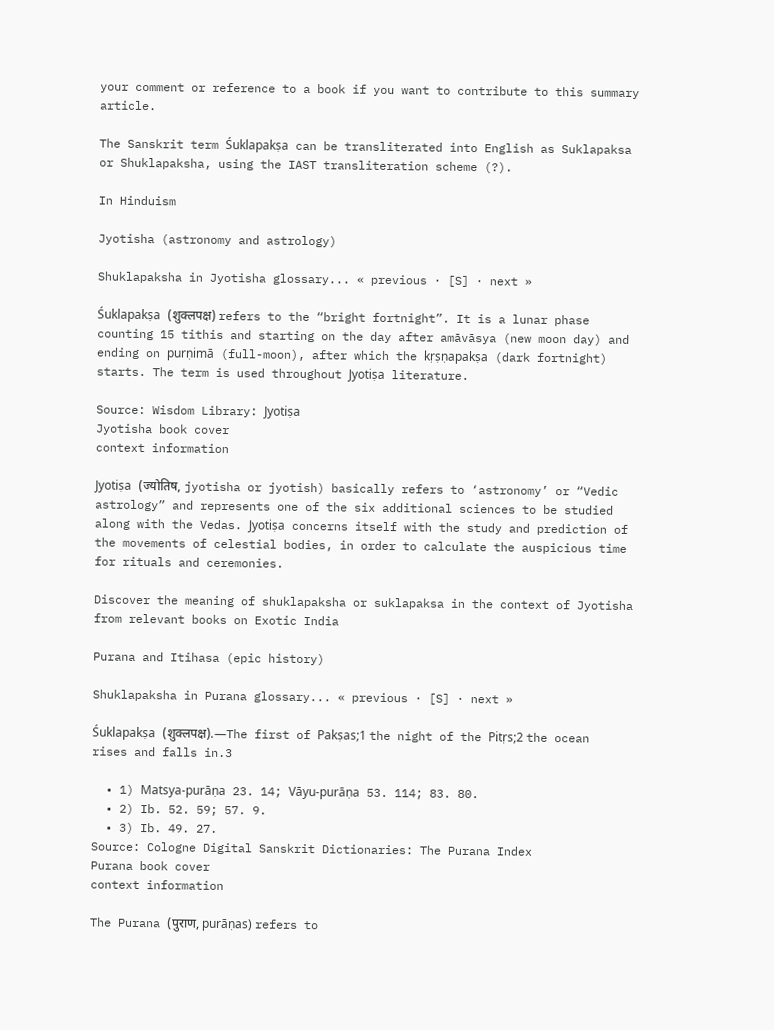your comment or reference to a book if you want to contribute to this summary article.

The Sanskrit term Śuklapakṣa can be transliterated into English as Suklapaksa or Shuklapaksha, using the IAST transliteration scheme (?).

In Hinduism

Jyotisha (astronomy and astrology)

Shuklapaksha in Jyotisha glossary... « previous · [S] · next »

Śuklapakṣa (शुक्लपक्ष) refers to the “bright fortnight”. It is a lunar phase counting 15 tithis and starting on the day after amāvāsya (new moon day) and ending on purṇimā (full-moon), after which the kṛṣṇapakṣa (dark fortnight) starts. The term is used throughout Jyotiṣa literature.

Source: Wisdom Library: Jyotiṣa
Jyotisha book cover
context information

Jyotiṣa (ज्योतिष, jyotisha or jyotish) basically refers to ‘astronomy’ or “Vedic astrology” and represents one of the six additional sciences to be studied along with the Vedas. Jyotiṣa concerns itself with the study and prediction of the movements of celestial bodies, in order to calculate the auspicious time for rituals and ceremonies.

Discover the meaning of shuklapaksha or suklapaksa in the context of Jyotisha from relevant books on Exotic India

Purana and Itihasa (epic history)

Shuklapaksha in Purana glossary... « previous · [S] · next »

Śuklapakṣa (शुक्लपक्ष).—The first of Pakṣas;1 the night of the Pitṛs;2 the ocean rises and falls in.3

  • 1) Matsya-purāṇa 23. 14; Vāyu-purāṇa 53. 114; 83. 80.
  • 2) Ib. 52. 59; 57. 9.
  • 3) Ib. 49. 27.
Source: Cologne Digital Sanskrit Dictionaries: The Purana Index
Purana book cover
context information

The Purana (पुराण, purāṇas) refers to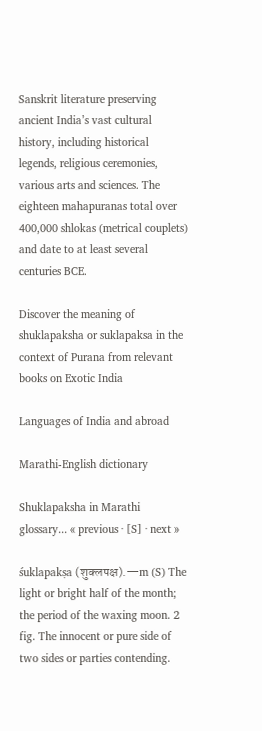Sanskrit literature preserving ancient India’s vast cultural history, including historical legends, religious ceremonies, various arts and sciences. The eighteen mahapuranas total over 400,000 shlokas (metrical couplets) and date to at least several centuries BCE.

Discover the meaning of shuklapaksha or suklapaksa in the context of Purana from relevant books on Exotic India

Languages of India and abroad

Marathi-English dictionary

Shuklapaksha in Marathi glossary... « previous · [S] · next »

śuklapakṣa (शुक्लपक्ष).—m (S) The light or bright half of the month; the period of the waxing moon. 2 fig. The innocent or pure side of two sides or parties contending.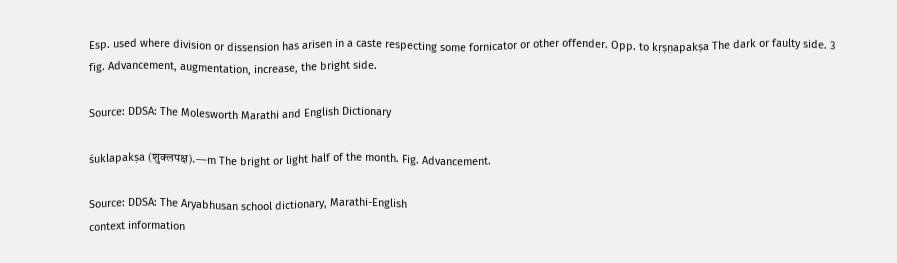Esp. used where division or dissension has arisen in a caste respecting some fornicator or other offender. Opp. to kṛṣṇapakṣa The dark or faulty side. 3 fig. Advancement, augmentation, increase, the bright side.

Source: DDSA: The Molesworth Marathi and English Dictionary

śuklapakṣa (शुक्लपक्ष).—m The bright or light half of the month. Fig. Advancement.

Source: DDSA: The Aryabhusan school dictionary, Marathi-English
context information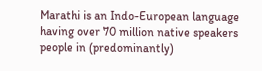Marathi is an Indo-European language having over 70 million native speakers people in (predominantly)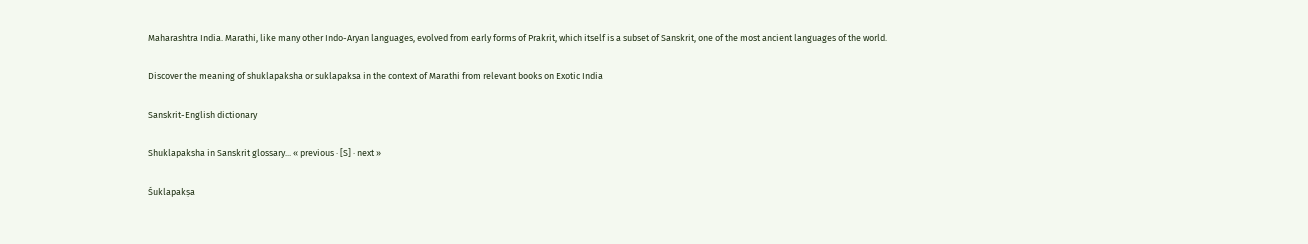Maharashtra India. Marathi, like many other Indo-Aryan languages, evolved from early forms of Prakrit, which itself is a subset of Sanskrit, one of the most ancient languages of the world.

Discover the meaning of shuklapaksha or suklapaksa in the context of Marathi from relevant books on Exotic India

Sanskrit-English dictionary

Shuklapaksha in Sanskrit glossary... « previous · [S] · next »

Śuklapakṣa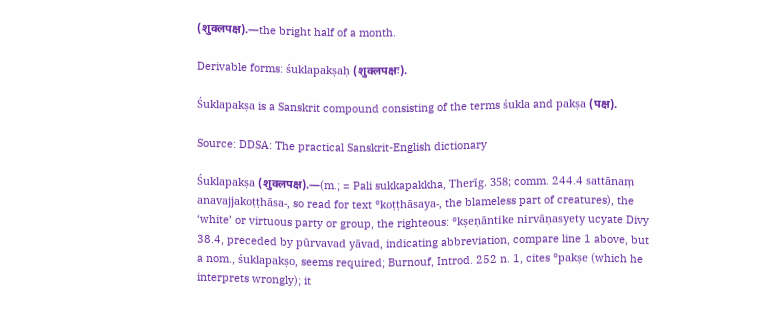(शुक्लपक्ष).—the bright half of a month.

Derivable forms: śuklapakṣaḥ (शुक्लपक्षः).

Śuklapakṣa is a Sanskrit compound consisting of the terms śukla and pakṣa (पक्ष).

Source: DDSA: The practical Sanskrit-English dictionary

Śuklapakṣa (शुक्लपक्ष).—(m.; = Pali sukkapakkha, Therīg. 358; comm. 244.4 sattānaṃ anavajjakoṭṭhāsa-, so read for text °koṭṭhāsaya-, the blameless part of creatures), the ‘white’ or virtuous party or group, the righteous: °kṣeṇāntike nirvāṇasyety ucyate Divy 38.4, preceded by pūrvavad yāvad, indicating abbreviation, compare line 1 above, but a nom., śuklapakṣo, seems required; Burnouf, Introd. 252 n. 1, cites °pakṣe (which he interprets wrongly); it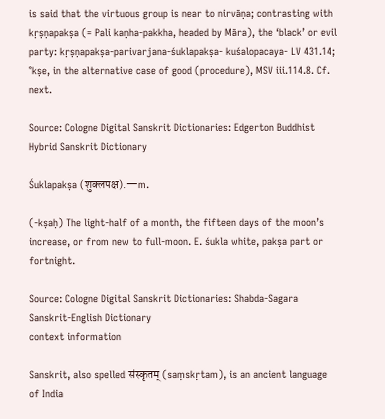is said that the virtuous group is near to nirvāṇa; contrasting with kṛṣṇapakṣa (= Pali kaṇha-pakkha, headed by Māra), the ‘black’ or evil party: kṛṣṇapakṣa-parivarjana-śuklapakṣa- kuśalopacaya- LV 431.14; °kṣe, in the alternative case of good (procedure), MSV iii.114.8. Cf. next.

Source: Cologne Digital Sanskrit Dictionaries: Edgerton Buddhist Hybrid Sanskrit Dictionary

Śuklapakṣa (शुक्लपक्ष).—m.

(-kṣaḥ) The light-half of a month, the fifteen days of the moon’s increase, or from new to full-moon. E. śukla white, pakṣa part or fortnight.

Source: Cologne Digital Sanskrit Dictionaries: Shabda-Sagara Sanskrit-English Dictionary
context information

Sanskrit, also spelled संस्कृतम् (saṃskṛtam), is an ancient language of India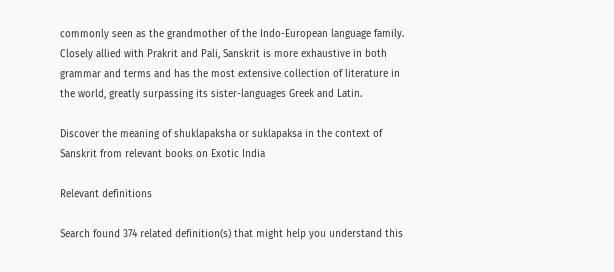commonly seen as the grandmother of the Indo-European language family. Closely allied with Prakrit and Pali, Sanskrit is more exhaustive in both grammar and terms and has the most extensive collection of literature in the world, greatly surpassing its sister-languages Greek and Latin.

Discover the meaning of shuklapaksha or suklapaksa in the context of Sanskrit from relevant books on Exotic India

Relevant definitions

Search found 374 related definition(s) that might help you understand this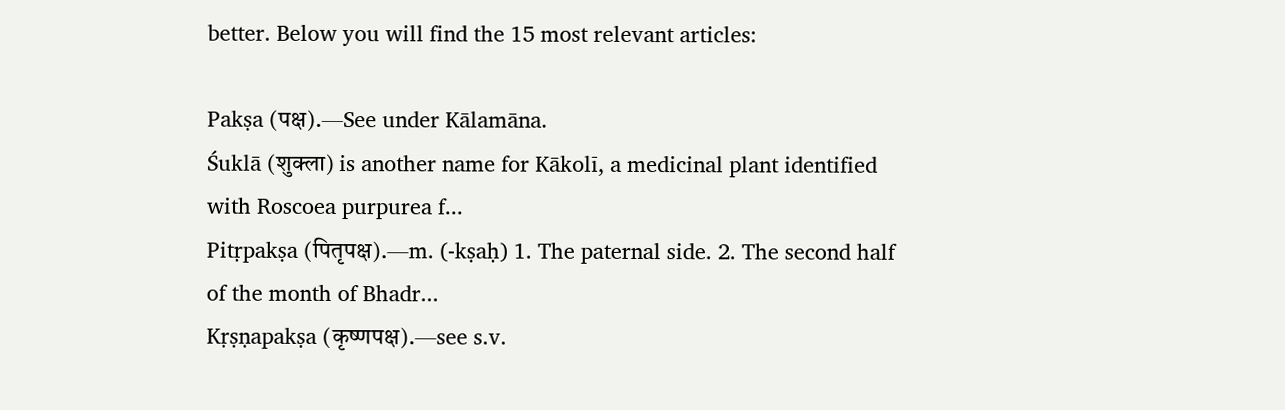better. Below you will find the 15 most relevant articles:

Pakṣa (पक्ष).—See under Kālamāna.
Śuklā (शुक्ला) is another name for Kākolī, a medicinal plant identified with Roscoea purpurea f...
Pitṛpakṣa (पितृपक्ष).—m. (-kṣaḥ) 1. The paternal side. 2. The second half of the month of Bhadr...
Kṛṣṇapakṣa (कृष्णपक्ष).—see s.v.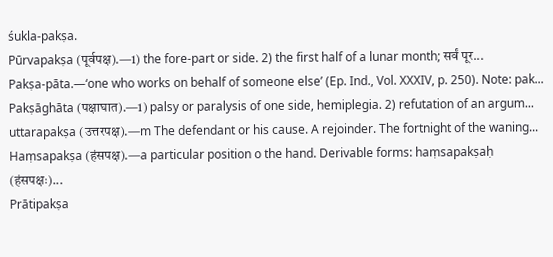śukla-pakṣa.
Pūrvapakṣa (पूर्वपक्ष).—1) the fore-part or side. 2) the first half of a lunar month; सर्वं पूर...
Pakṣa-pāta.—‘one who works on behalf of someone else’ (Ep. Ind., Vol. XXXIV, p. 250). Note: pak...
Pakṣāghāta (पक्षाघात).—1) palsy or paralysis of one side, hemiplegia. 2) refutation of an argum...
uttarapakṣa (उत्तरपक्ष).—m The defendant or his cause. A rejoinder. The fortnight of the waning...
Haṃsapakṣa (हंसपक्ष).—a particular position o the hand. Derivable forms: haṃsapakṣaḥ (हंसपक्षः)...
Prātipakṣa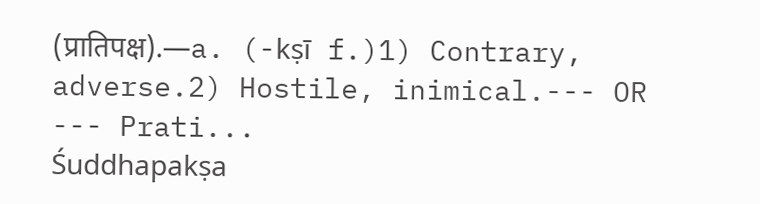(प्रातिपक्ष).—a. (-kṣī f.)1) Contrary, adverse.2) Hostile, inimical.--- OR --- Prati...
Śuddhapakṣa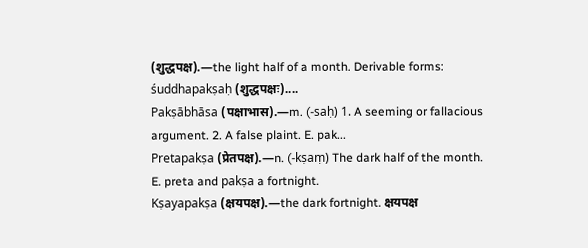(शुद्धपक्ष).—the light half of a month. Derivable forms: śuddhapakṣaḥ (शुद्धपक्षः)....
Pakṣābhāsa (पक्षाभास).—m. (-saḥ) 1. A seeming or fallacious argument. 2. A false plaint. E. pak...
Pretapakṣa (प्रेतपक्ष).—n. (-kṣaṃ) The dark half of the month. E. preta and pakṣa a fortnight.
Kṣayapakṣa (क्षयपक्ष).—the dark fortnight. क्षयपक्ष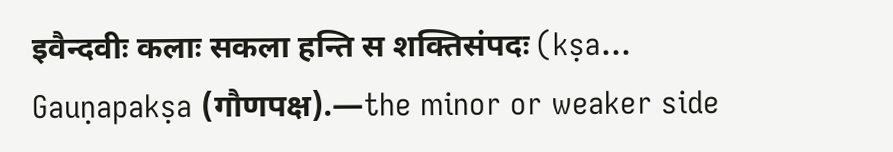इवैन्दवीः कलाः सकला हन्ति स शक्तिसंपदः (kṣa...
Gauṇapakṣa (गौणपक्ष).—the minor or weaker side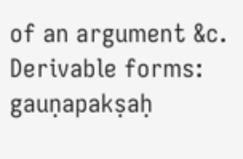of an argument &c. Derivable forms: gauṇapakṣaḥ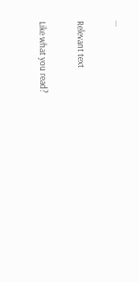...

Relevant text

Like what you read?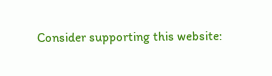Consider supporting this website: